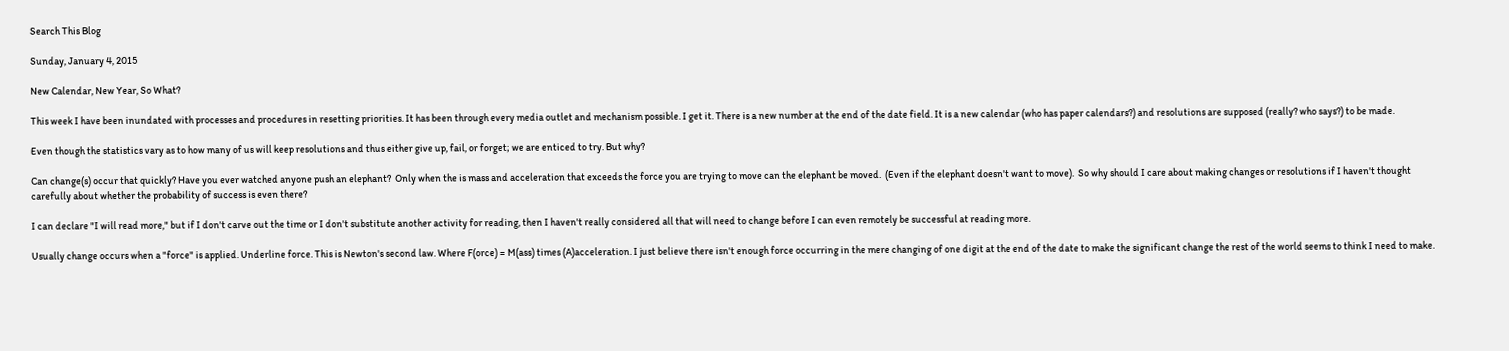Search This Blog

Sunday, January 4, 2015

New Calendar, New Year, So What?

This week I have been inundated with processes and procedures in resetting priorities. It has been through every media outlet and mechanism possible. I get it. There is a new number at the end of the date field. It is a new calendar (who has paper calendars?) and resolutions are supposed (really? who says?) to be made.

Even though the statistics vary as to how many of us will keep resolutions and thus either give up, fail, or forget; we are enticed to try. But why?

Can change(s) occur that quickly? Have you ever watched anyone push an elephant?  Only when the is mass and acceleration that exceeds the force you are trying to move can the elephant be moved.  (Even if the elephant doesn't want to move).  So why should I care about making changes or resolutions if I haven't thought carefully about whether the probability of success is even there?

I can declare "I will read more," but if I don't carve out the time or I don't substitute another activity for reading, then I haven't really considered all that will need to change before I can even remotely be successful at reading more.

Usually change occurs when a "force" is applied. Underline force. This is Newton's second law. Where F(orce) = M(ass) times (A)acceleration. I just believe there isn't enough force occurring in the mere changing of one digit at the end of the date to make the significant change the rest of the world seems to think I need to make.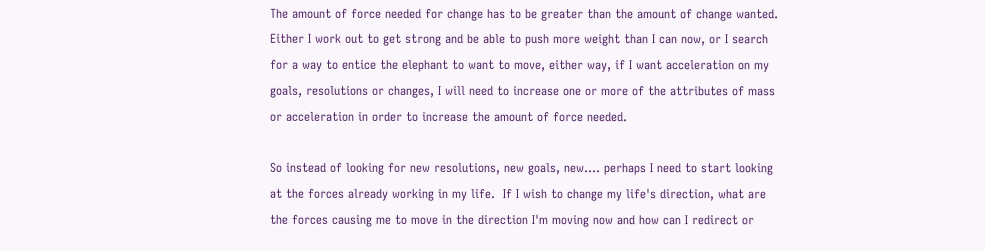The amount of force needed for change has to be greater than the amount of change wanted. Either I work out to get strong and be able to push more weight than I can now, or I search for a way to entice the elephant to want to move, either way, if I want acceleration on my goals, resolutions or changes, I will need to increase one or more of the attributes of mass or acceleration in order to increase the amount of force needed.

So instead of looking for new resolutions, new goals, new.... perhaps I need to start looking at the forces already working in my life.  If I wish to change my life's direction, what are the forces causing me to move in the direction I'm moving now and how can I redirect or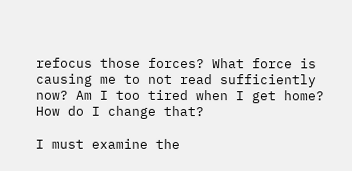refocus those forces? What force is causing me to not read sufficiently now? Am I too tired when I get home? How do I change that?

I must examine the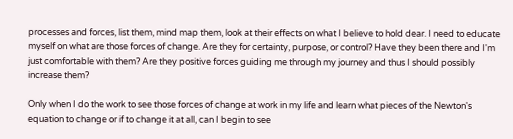processes and forces, list them, mind map them, look at their effects on what I believe to hold dear. I need to educate myself on what are those forces of change. Are they for certainty, purpose, or control? Have they been there and I'm just comfortable with them? Are they positive forces guiding me through my journey and thus I should possibly increase them?

Only when I do the work to see those forces of change at work in my life and learn what pieces of the Newton's equation to change or if to change it at all, can I begin to see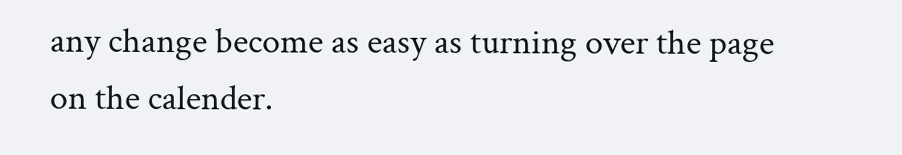any change become as easy as turning over the page on the calender.